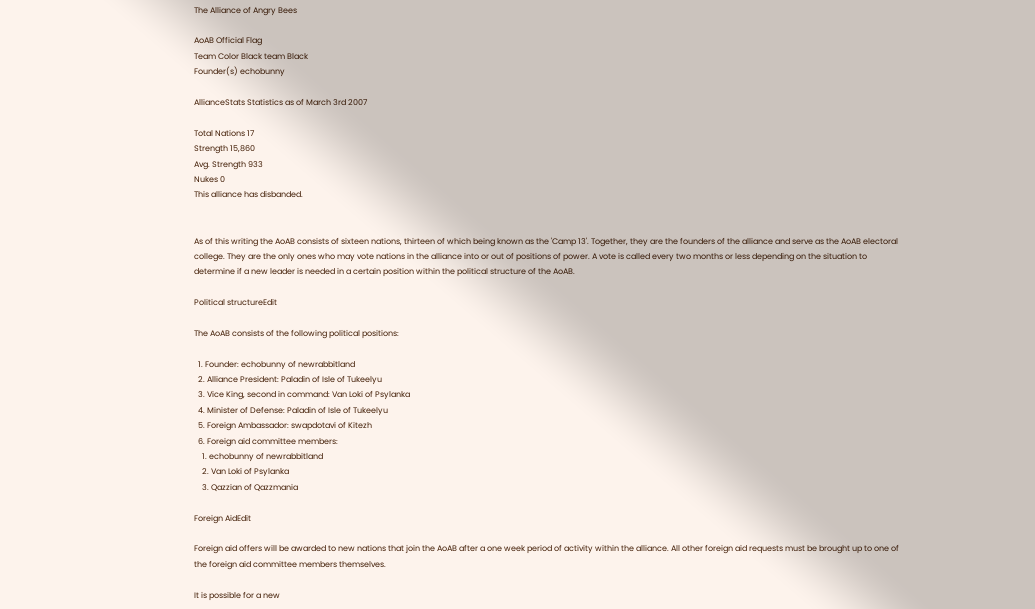The Alliance of Angry Bees

AoAB Official Flag
Team Color Black team Black
Founder(s) echobunny

AllianceStats Statistics as of March 3rd 2007

Total Nations 17
Strength 15,860
Avg. Strength 933
Nukes 0
This alliance has disbanded.


As of this writing the AoAB consists of sixteen nations, thirteen of which being known as the 'Camp 13'. Together, they are the founders of the alliance and serve as the AoAB electoral college. They are the only ones who may vote nations in the alliance into or out of positions of power. A vote is called every two months or less depending on the situation to determine if a new leader is needed in a certain position within the political structure of the AoAB.

Political structureEdit

The AoAB consists of the following political positions:

  1. Founder: echobunny of newrabbitland
  2. Alliance President: Paladin of Isle of Tukeelyu
  3. Vice King, second in command: Van Loki of Psylanka
  4. Minister of Defense: Paladin of Isle of Tukeelyu
  5. Foreign Ambassador: swapdotavi of Kitezh
  6. Foreign aid committee members:
    1. echobunny of newrabbitland
    2. Van Loki of Psylanka
    3. Qazzian of Qazzmania

Foreign AidEdit

Foreign aid offers will be awarded to new nations that join the AoAB after a one week period of activity within the alliance. All other foreign aid requests must be brought up to one of the foreign aid committee members themselves.

It is possible for a new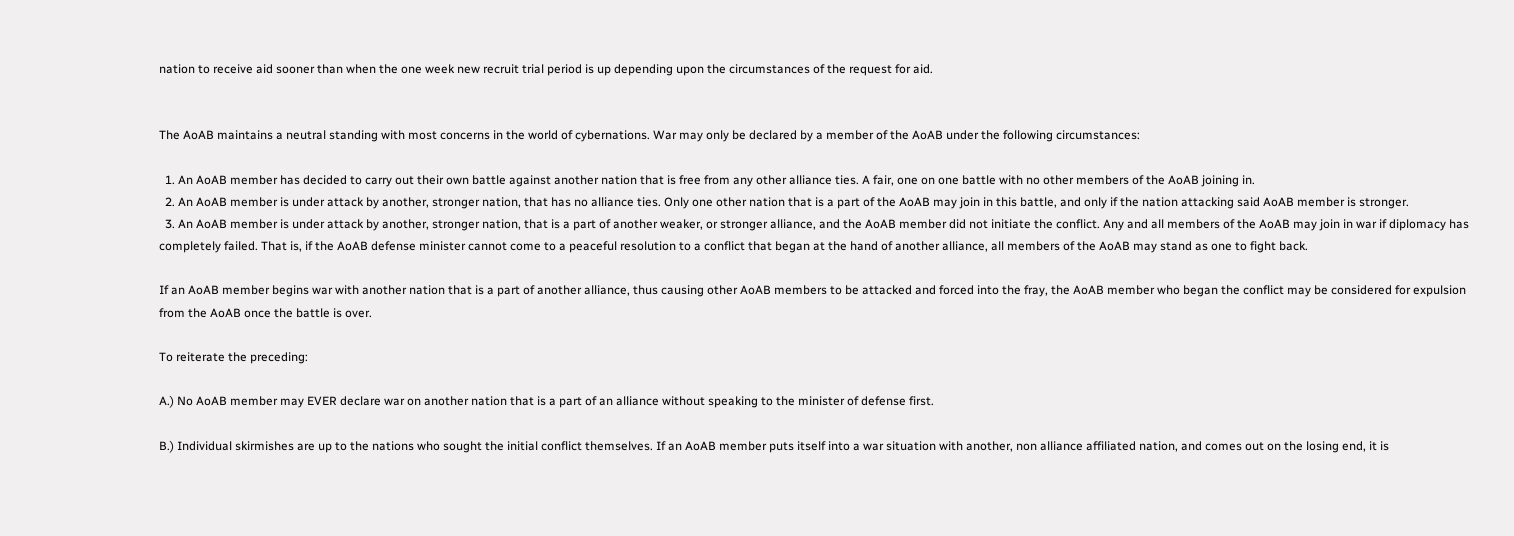nation to receive aid sooner than when the one week new recruit trial period is up depending upon the circumstances of the request for aid.


The AoAB maintains a neutral standing with most concerns in the world of cybernations. War may only be declared by a member of the AoAB under the following circumstances:

  1. An AoAB member has decided to carry out their own battle against another nation that is free from any other alliance ties. A fair, one on one battle with no other members of the AoAB joining in.
  2. An AoAB member is under attack by another, stronger nation, that has no alliance ties. Only one other nation that is a part of the AoAB may join in this battle, and only if the nation attacking said AoAB member is stronger.
  3. An AoAB member is under attack by another, stronger nation, that is a part of another weaker, or stronger alliance, and the AoAB member did not initiate the conflict. Any and all members of the AoAB may join in war if diplomacy has completely failed. That is, if the AoAB defense minister cannot come to a peaceful resolution to a conflict that began at the hand of another alliance, all members of the AoAB may stand as one to fight back.

If an AoAB member begins war with another nation that is a part of another alliance, thus causing other AoAB members to be attacked and forced into the fray, the AoAB member who began the conflict may be considered for expulsion from the AoAB once the battle is over.

To reiterate the preceding:

A.) No AoAB member may EVER declare war on another nation that is a part of an alliance without speaking to the minister of defense first.

B.) Individual skirmishes are up to the nations who sought the initial conflict themselves. If an AoAB member puts itself into a war situation with another, non alliance affiliated nation, and comes out on the losing end, it is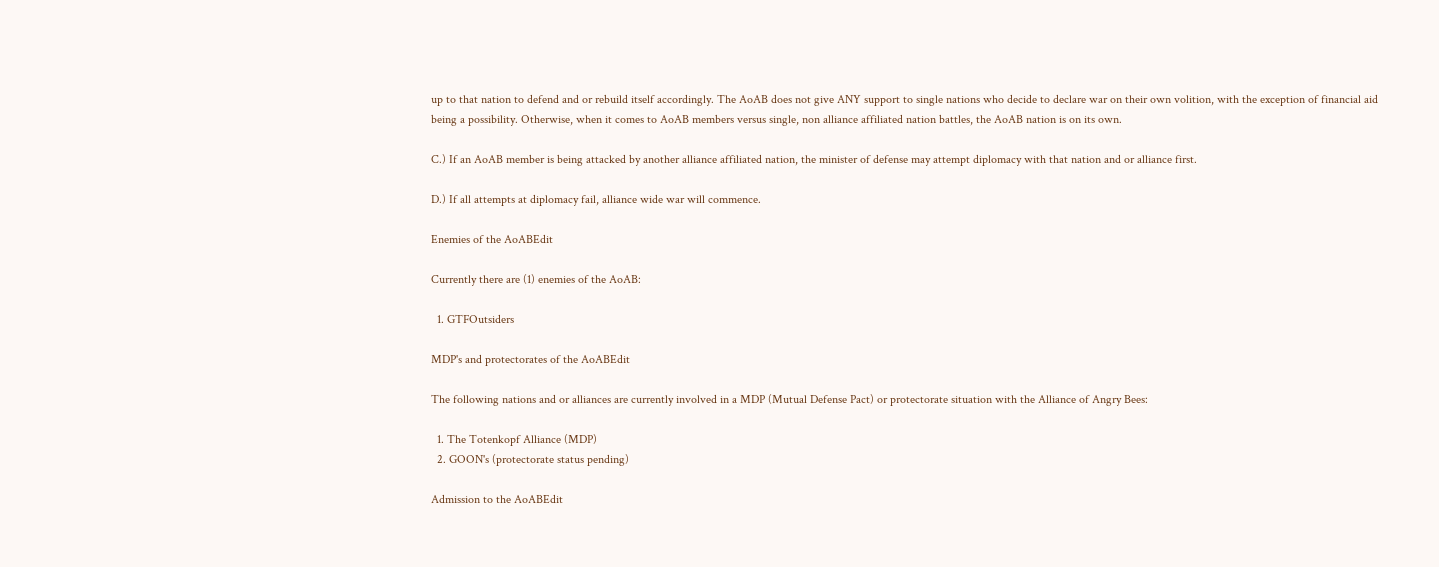up to that nation to defend and or rebuild itself accordingly. The AoAB does not give ANY support to single nations who decide to declare war on their own volition, with the exception of financial aid being a possibility. Otherwise, when it comes to AoAB members versus single, non alliance affiliated nation battles, the AoAB nation is on its own.

C.) If an AoAB member is being attacked by another alliance affiliated nation, the minister of defense may attempt diplomacy with that nation and or alliance first.

D.) If all attempts at diplomacy fail, alliance wide war will commence.

Enemies of the AoABEdit

Currently there are (1) enemies of the AoAB:

  1. GTFOutsiders

MDP's and protectorates of the AoABEdit

The following nations and or alliances are currently involved in a MDP (Mutual Defense Pact) or protectorate situation with the Alliance of Angry Bees:

  1. The Totenkopf Alliance (MDP)
  2. GOON's (protectorate status pending)

Admission to the AoABEdit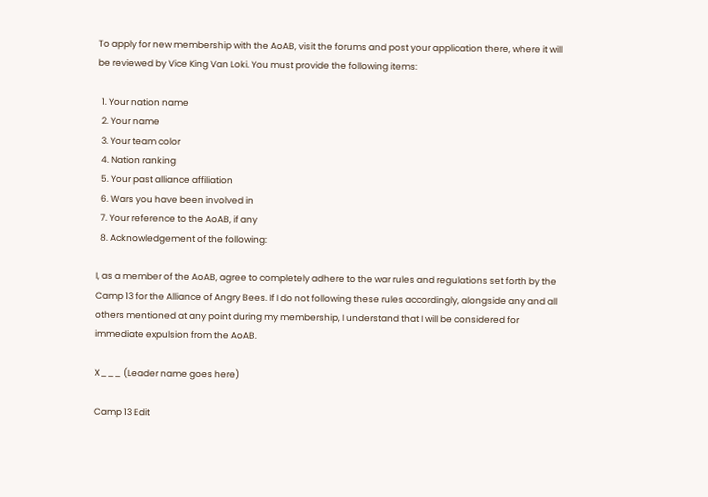To apply for new membership with the AoAB, visit the forums and post your application there, where it will be reviewed by Vice King Van Loki. You must provide the following items:

  1. Your nation name
  2. Your name
  3. Your team color
  4. Nation ranking
  5. Your past alliance affiliation
  6. Wars you have been involved in
  7. Your reference to the AoAB, if any
  8. Acknowledgement of the following:

I, as a member of the AoAB, agree to completely adhere to the war rules and regulations set forth by the Camp 13 for the Alliance of Angry Bees. If I do not following these rules accordingly, alongside any and all others mentioned at any point during my membership, I understand that I will be considered for immediate expulsion from the AoAB.

X___ (Leader name goes here)

Camp 13 Edit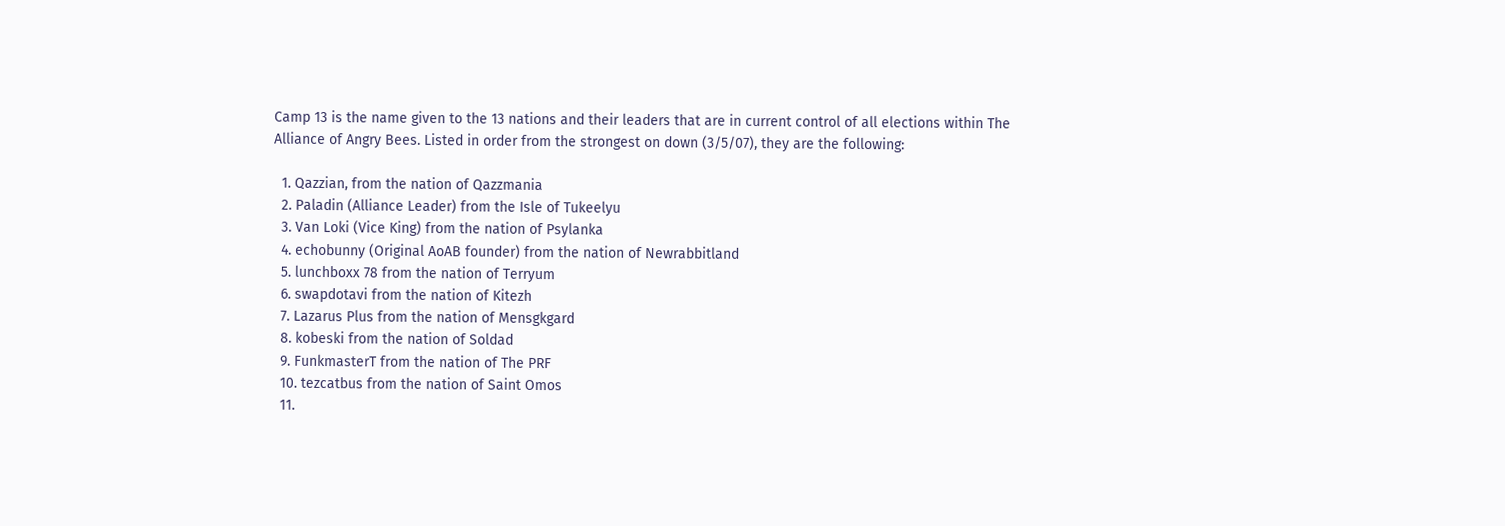Camp 13 is the name given to the 13 nations and their leaders that are in current control of all elections within The Alliance of Angry Bees. Listed in order from the strongest on down (3/5/07), they are the following:

  1. Qazzian, from the nation of Qazzmania
  2. Paladin (Alliance Leader) from the Isle of Tukeelyu
  3. Van Loki (Vice King) from the nation of Psylanka
  4. echobunny (Original AoAB founder) from the nation of Newrabbitland
  5. lunchboxx 78 from the nation of Terryum
  6. swapdotavi from the nation of Kitezh
  7. Lazarus Plus from the nation of Mensgkgard
  8. kobeski from the nation of Soldad
  9. FunkmasterT from the nation of The PRF
  10. tezcatbus from the nation of Saint Omos
  11.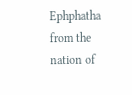Ephphatha from the nation of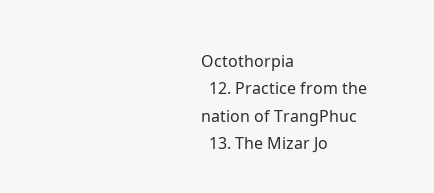Octothorpia
  12. Practice from the nation of TrangPhuc
  13. The Mizar Jo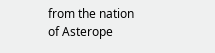from the nation of Asterope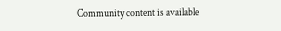Community content is available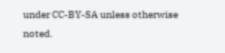under CC-BY-SA unless otherwise noted.